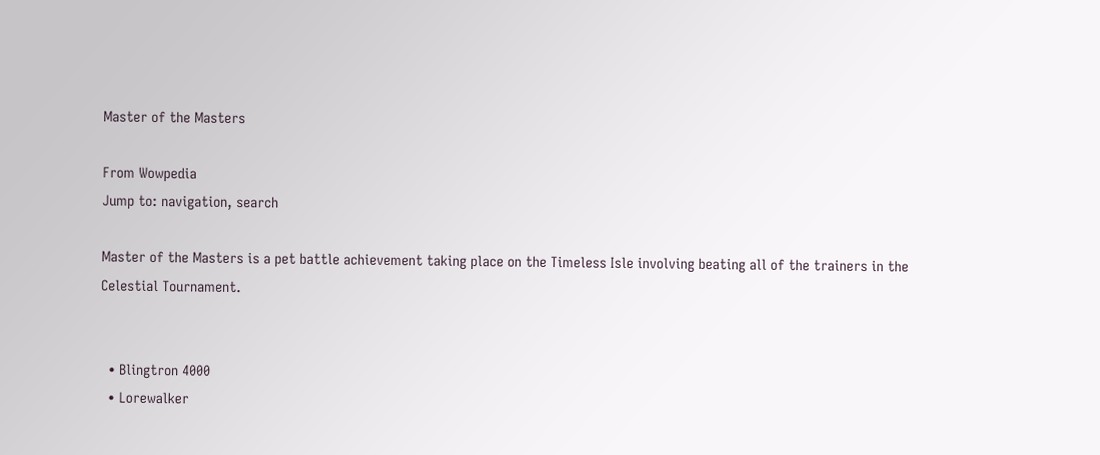Master of the Masters

From Wowpedia
Jump to: navigation, search

Master of the Masters is a pet battle achievement taking place on the Timeless Isle involving beating all of the trainers in the Celestial Tournament.


  • Blingtron 4000
  • Lorewalker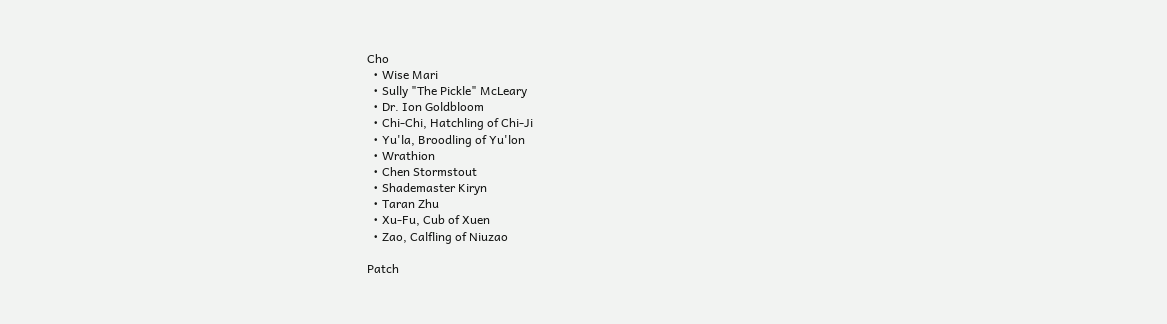Cho
  • Wise Mari
  • Sully "The Pickle" McLeary
  • Dr. Ion Goldbloom
  • Chi-Chi, Hatchling of Chi-Ji
  • Yu'la, Broodling of Yu'lon
  • Wrathion
  • Chen Stormstout
  • Shademaster Kiryn
  • Taran Zhu
  • Xu-Fu, Cub of Xuen
  • Zao, Calfling of Niuzao

Patch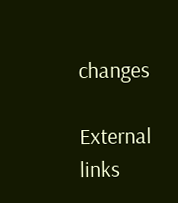changes

External links